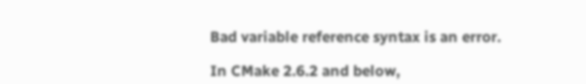Bad variable reference syntax is an error.

In CMake 2.6.2 and below,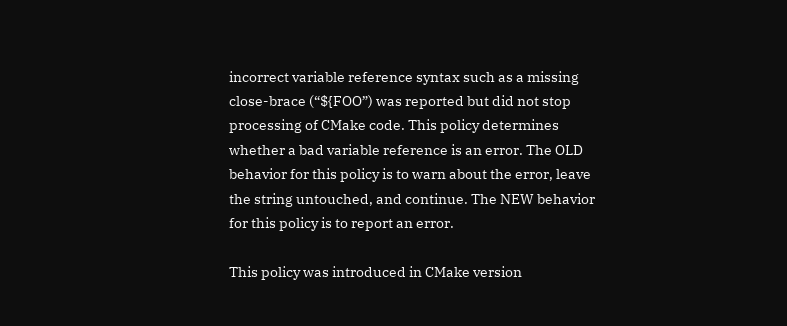incorrect variable reference syntax such as a missing close-brace (“${FOO”) was reported but did not stop processing of CMake code. This policy determines whether a bad variable reference is an error. The OLD behavior for this policy is to warn about the error, leave the string untouched, and continue. The NEW behavior for this policy is to report an error.

This policy was introduced in CMake version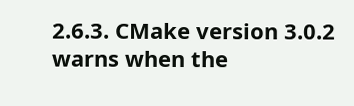2.6.3. CMake version 3.0.2 warns when the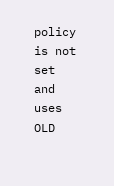policy is not set and uses OLD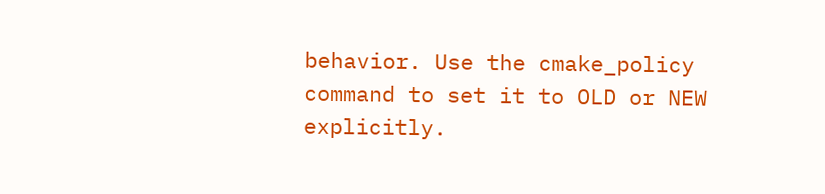behavior. Use the cmake_policy command to set it to OLD or NEW explicitly.